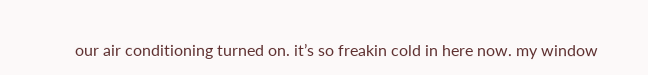our air conditioning turned on. it’s so freakin cold in here now. my window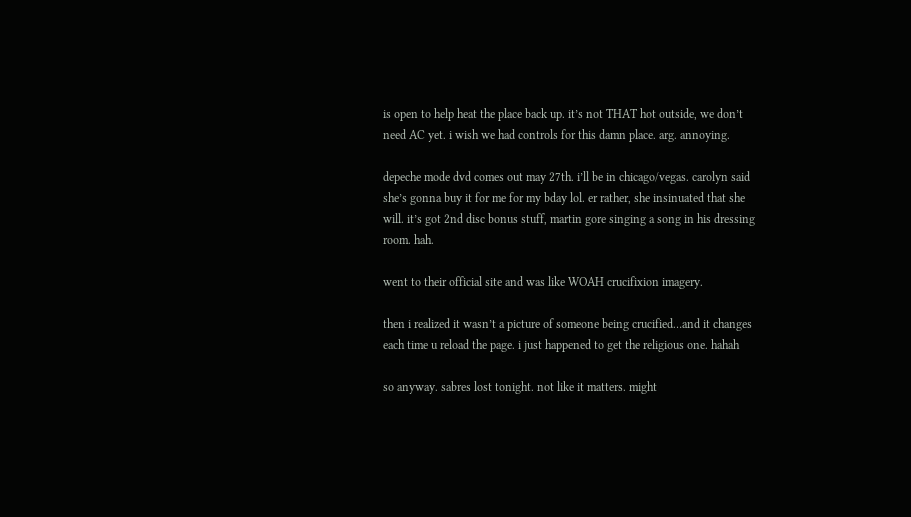is open to help heat the place back up. it’s not THAT hot outside, we don’t need AC yet. i wish we had controls for this damn place. arg. annoying.

depeche mode dvd comes out may 27th. i’ll be in chicago/vegas. carolyn said she’s gonna buy it for me for my bday lol. er rather, she insinuated that she will. it’s got 2nd disc bonus stuff, martin gore singing a song in his dressing room. hah.

went to their official site and was like WOAH crucifixion imagery.

then i realized it wasn’t a picture of someone being crucified…and it changes each time u reload the page. i just happened to get the religious one. hahah

so anyway. sabres lost tonight. not like it matters. might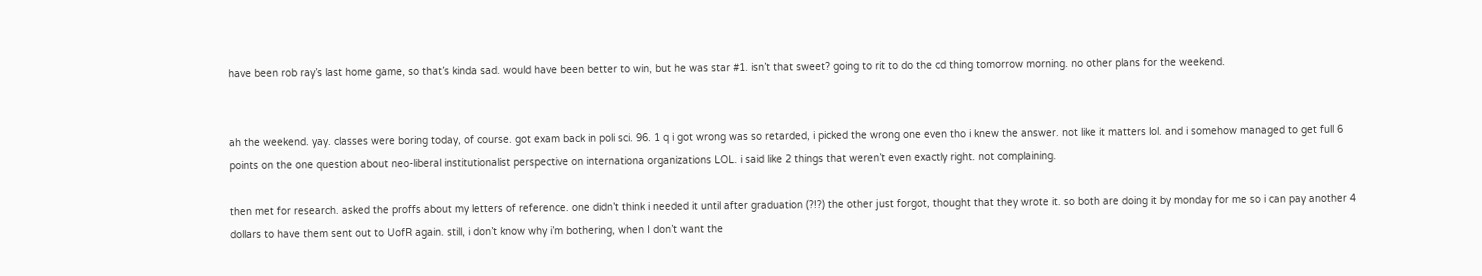have been rob ray’s last home game, so that’s kinda sad. would have been better to win, but he was star #1. isn’t that sweet? going to rit to do the cd thing tomorrow morning. no other plans for the weekend.


ah the weekend. yay. classes were boring today, of course. got exam back in poli sci. 96. 1 q i got wrong was so retarded, i picked the wrong one even tho i knew the answer. not like it matters lol. and i somehow managed to get full 6 points on the one question about neo-liberal institutionalist perspective on internationa organizations LOL. i said like 2 things that weren’t even exactly right. not complaining.

then met for research. asked the proffs about my letters of reference. one didn’t think i needed it until after graduation (?!?) the other just forgot, thought that they wrote it. so both are doing it by monday for me so i can pay another 4 dollars to have them sent out to UofR again. still, i don’t know why i’m bothering, when I don’t want the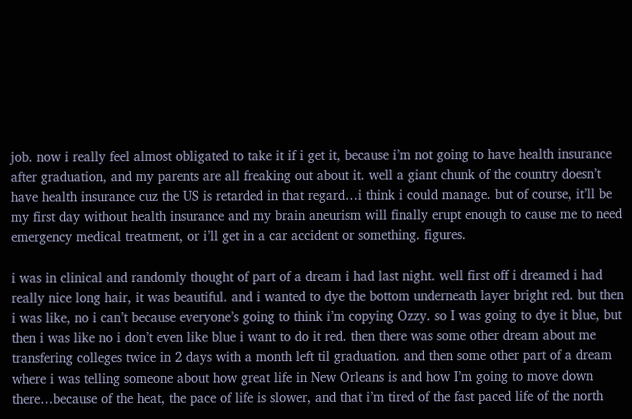job. now i really feel almost obligated to take it if i get it, because i’m not going to have health insurance after graduation, and my parents are all freaking out about it. well a giant chunk of the country doesn’t have health insurance cuz the US is retarded in that regard…i think i could manage. but of course, it’ll be my first day without health insurance and my brain aneurism will finally erupt enough to cause me to need emergency medical treatment, or i’ll get in a car accident or something. figures.

i was in clinical and randomly thought of part of a dream i had last night. well first off i dreamed i had really nice long hair, it was beautiful. and i wanted to dye the bottom underneath layer bright red. but then i was like, no i can’t because everyone’s going to think i’m copying Ozzy. so I was going to dye it blue, but then i was like no i don’t even like blue i want to do it red. then there was some other dream about me transfering colleges twice in 2 days with a month left til graduation. and then some other part of a dream where i was telling someone about how great life in New Orleans is and how I’m going to move down there…because of the heat, the pace of life is slower, and that i’m tired of the fast paced life of the north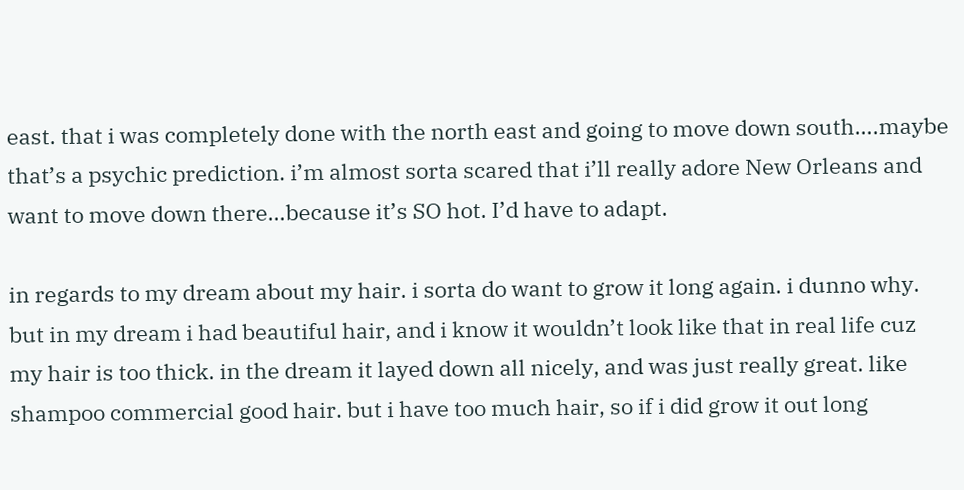east. that i was completely done with the north east and going to move down south….maybe that’s a psychic prediction. i’m almost sorta scared that i’ll really adore New Orleans and want to move down there…because it’s SO hot. I’d have to adapt.

in regards to my dream about my hair. i sorta do want to grow it long again. i dunno why. but in my dream i had beautiful hair, and i know it wouldn’t look like that in real life cuz my hair is too thick. in the dream it layed down all nicely, and was just really great. like shampoo commercial good hair. but i have too much hair, so if i did grow it out long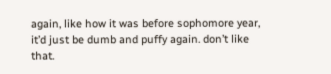again, like how it was before sophomore year, it’d just be dumb and puffy again. don’t like that.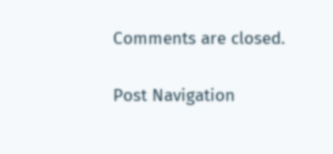Comments are closed.

Post Navigation